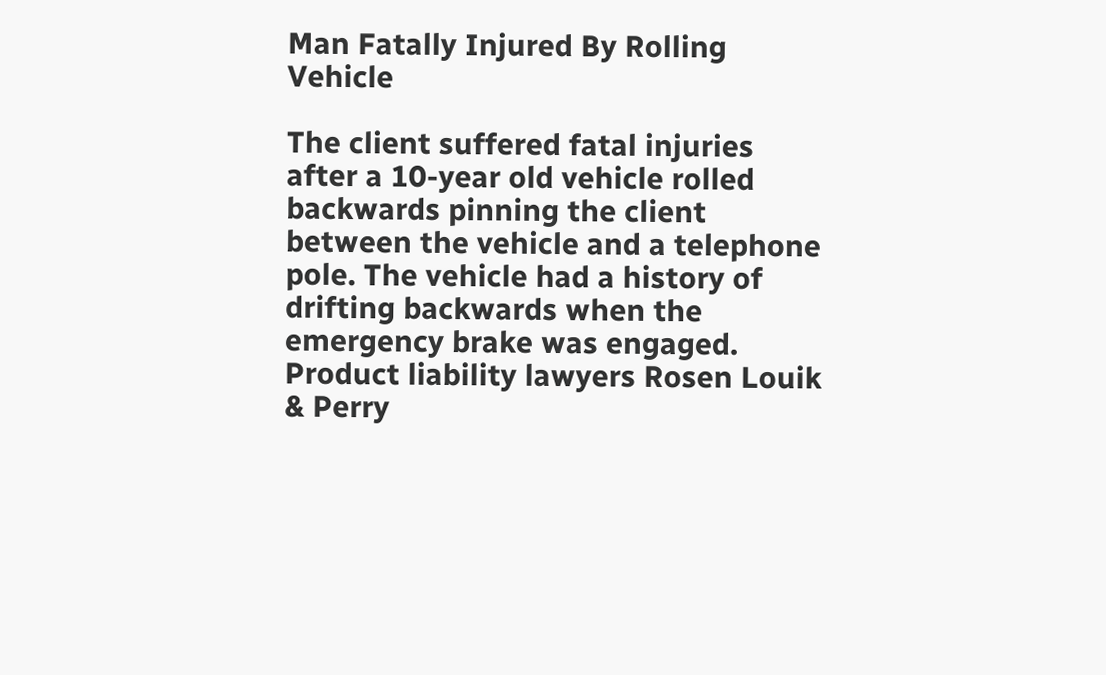Man Fatally Injured By Rolling Vehicle

The client suffered fatal injuries after a 10-year old vehicle rolled backwards pinning the client between the vehicle and a telephone pole. The vehicle had a history of drifting backwards when the emergency brake was engaged. Product liability lawyers Rosen Louik & Perry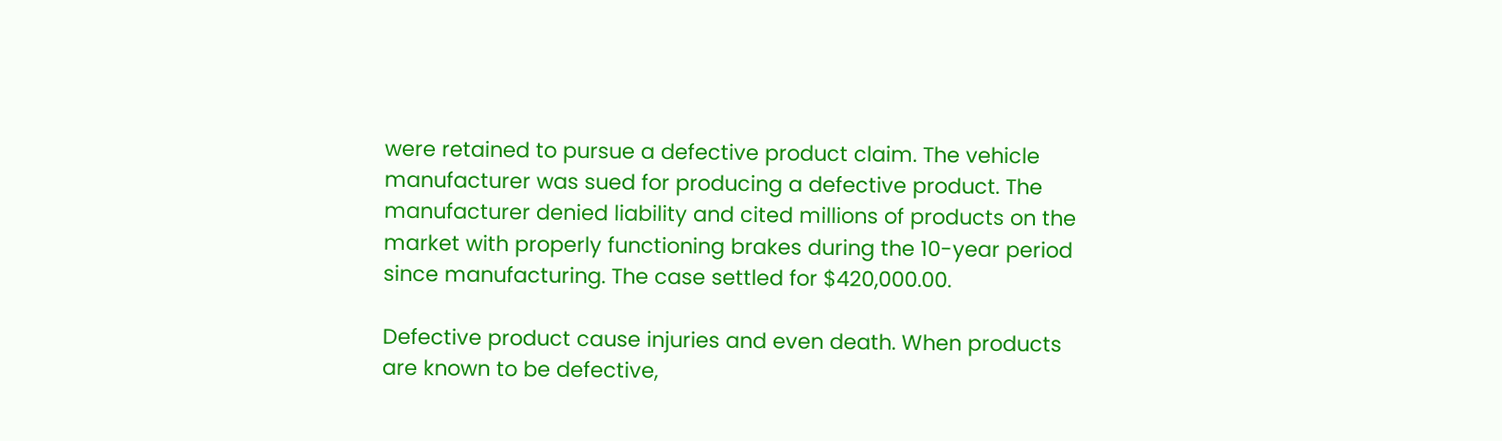were retained to pursue a defective product claim. The vehicle manufacturer was sued for producing a defective product. The manufacturer denied liability and cited millions of products on the market with properly functioning brakes during the 10-year period since manufacturing. The case settled for $420,000.00.

Defective product cause injuries and even death. When products are known to be defective,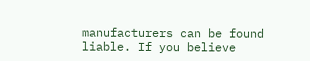manufacturers can be found liable. If you believe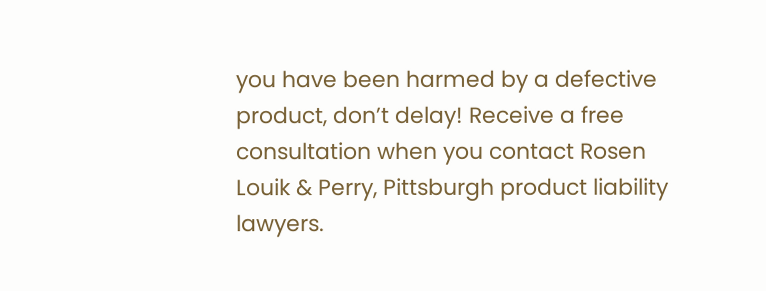you have been harmed by a defective product, don’t delay! Receive a free consultation when you contact Rosen Louik & Perry, Pittsburgh product liability lawyers.